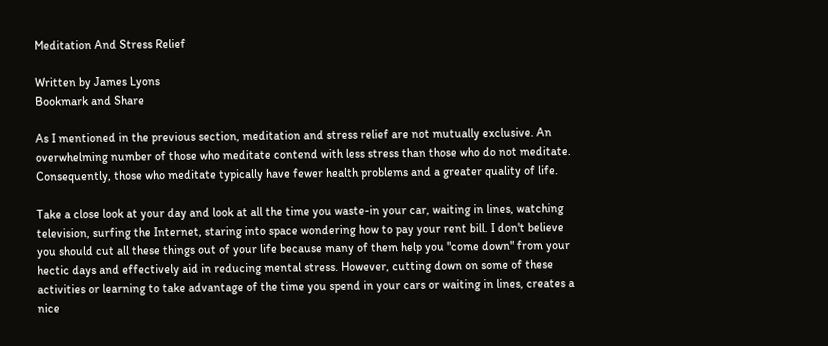Meditation And Stress Relief

Written by James Lyons
Bookmark and Share

As I mentioned in the previous section, meditation and stress relief are not mutually exclusive. An overwhelming number of those who meditate contend with less stress than those who do not meditate. Consequently, those who meditate typically have fewer health problems and a greater quality of life.

Take a close look at your day and look at all the time you waste-in your car, waiting in lines, watching television, surfing the Internet, staring into space wondering how to pay your rent bill. I don't believe you should cut all these things out of your life because many of them help you "come down" from your hectic days and effectively aid in reducing mental stress. However, cutting down on some of these activities or learning to take advantage of the time you spend in your cars or waiting in lines, creates a nice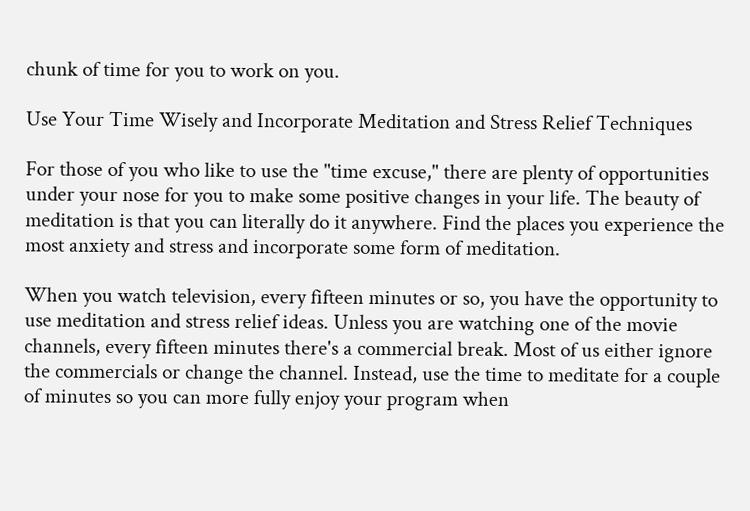chunk of time for you to work on you.

Use Your Time Wisely and Incorporate Meditation and Stress Relief Techniques

For those of you who like to use the "time excuse," there are plenty of opportunities under your nose for you to make some positive changes in your life. The beauty of meditation is that you can literally do it anywhere. Find the places you experience the most anxiety and stress and incorporate some form of meditation.

When you watch television, every fifteen minutes or so, you have the opportunity to use meditation and stress relief ideas. Unless you are watching one of the movie channels, every fifteen minutes there's a commercial break. Most of us either ignore the commercials or change the channel. Instead, use the time to meditate for a couple of minutes so you can more fully enjoy your program when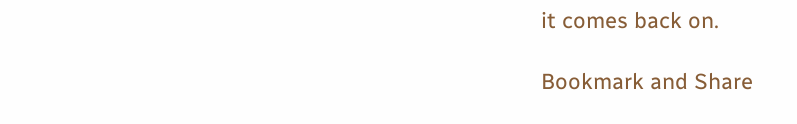it comes back on.

Bookmark and Share